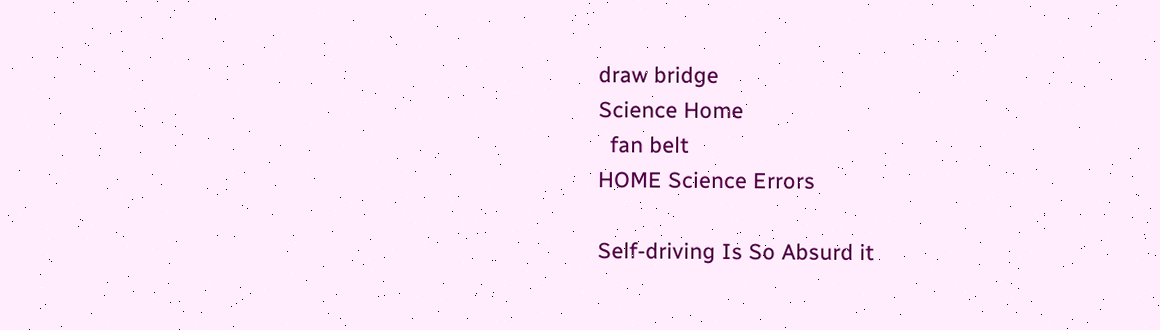draw bridge
Science Home
  fan belt
HOME Science Errors

Self-driving Is So Absurd it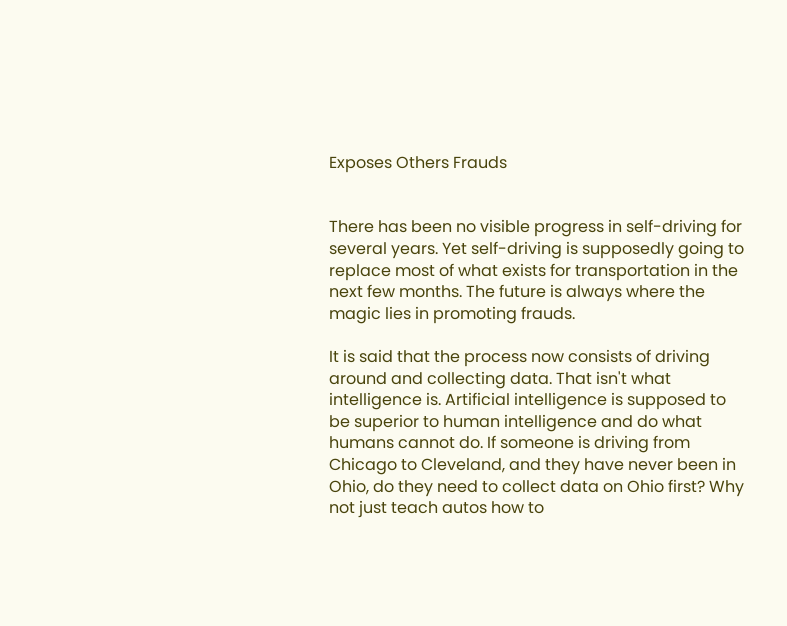Exposes Others Frauds


There has been no visible progress in self-driving for several years. Yet self-driving is supposedly going to replace most of what exists for transportation in the next few months. The future is always where the magic lies in promoting frauds.

It is said that the process now consists of driving around and collecting data. That isn't what intelligence is. Artificial intelligence is supposed to be superior to human intelligence and do what humans cannot do. If someone is driving from Chicago to Cleveland, and they have never been in Ohio, do they need to collect data on Ohio first? Why not just teach autos how to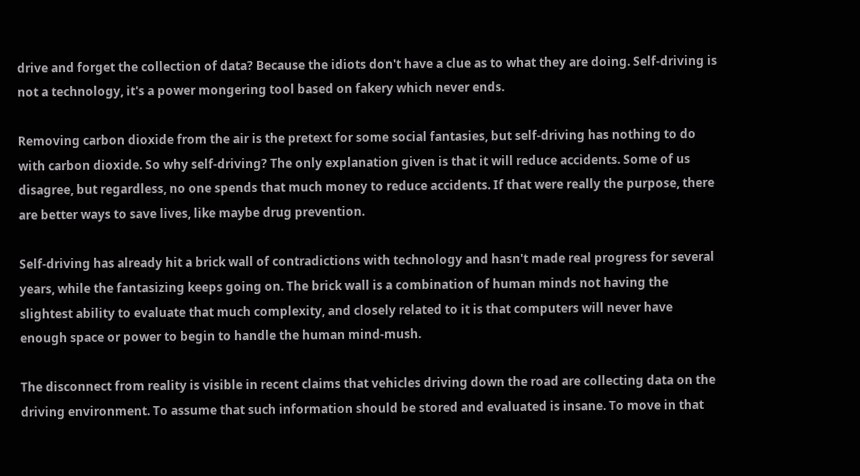drive and forget the collection of data? Because the idiots don't have a clue as to what they are doing. Self-driving is not a technology, it's a power mongering tool based on fakery which never ends.

Removing carbon dioxide from the air is the pretext for some social fantasies, but self-driving has nothing to do with carbon dioxide. So why self-driving? The only explanation given is that it will reduce accidents. Some of us disagree, but regardless, no one spends that much money to reduce accidents. If that were really the purpose, there are better ways to save lives, like maybe drug prevention.

Self-driving has already hit a brick wall of contradictions with technology and hasn't made real progress for several years, while the fantasizing keeps going on. The brick wall is a combination of human minds not having the slightest ability to evaluate that much complexity, and closely related to it is that computers will never have enough space or power to begin to handle the human mind-mush.

The disconnect from reality is visible in recent claims that vehicles driving down the road are collecting data on the driving environment. To assume that such information should be stored and evaluated is insane. To move in that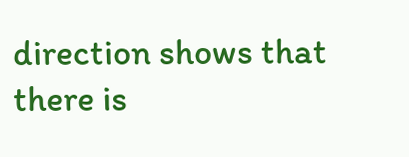direction shows that there is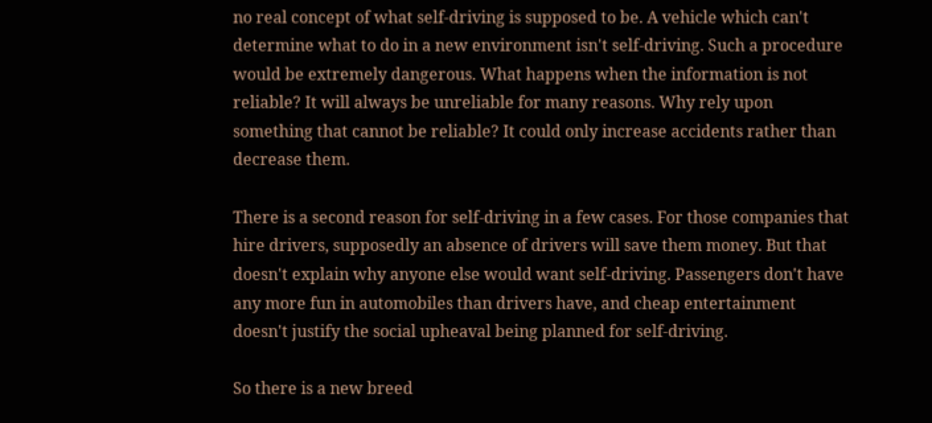no real concept of what self-driving is supposed to be. A vehicle which can't determine what to do in a new environment isn't self-driving. Such a procedure would be extremely dangerous. What happens when the information is not reliable? It will always be unreliable for many reasons. Why rely upon something that cannot be reliable? It could only increase accidents rather than decrease them.

There is a second reason for self-driving in a few cases. For those companies that hire drivers, supposedly an absence of drivers will save them money. But that doesn't explain why anyone else would want self-driving. Passengers don't have any more fun in automobiles than drivers have, and cheap entertainment doesn't justify the social upheaval being planned for self-driving.

So there is a new breed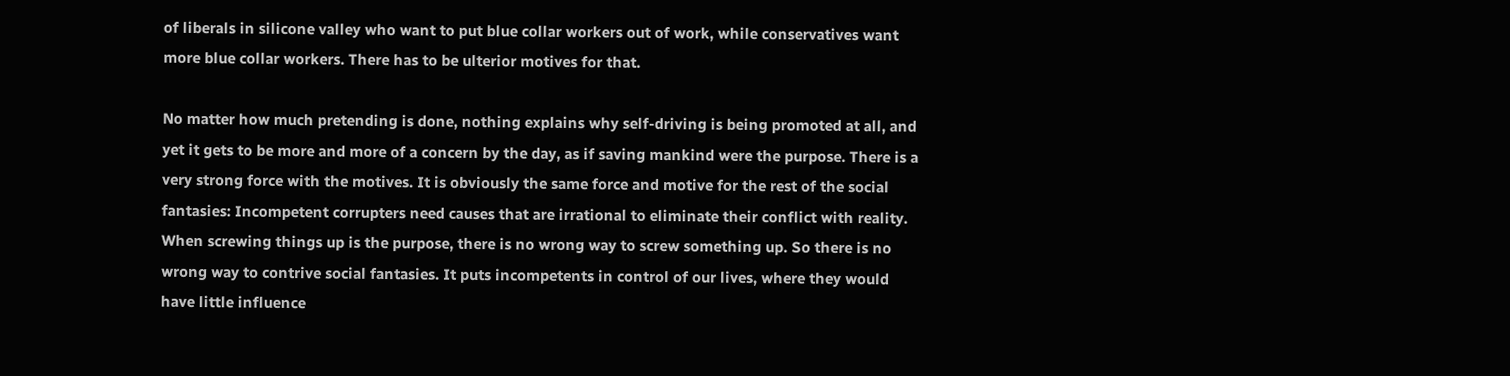of liberals in silicone valley who want to put blue collar workers out of work, while conservatives want more blue collar workers. There has to be ulterior motives for that.

No matter how much pretending is done, nothing explains why self-driving is being promoted at all, and yet it gets to be more and more of a concern by the day, as if saving mankind were the purpose. There is a very strong force with the motives. It is obviously the same force and motive for the rest of the social fantasies: Incompetent corrupters need causes that are irrational to eliminate their conflict with reality. When screwing things up is the purpose, there is no wrong way to screw something up. So there is no wrong way to contrive social fantasies. It puts incompetents in control of our lives, where they would have little influence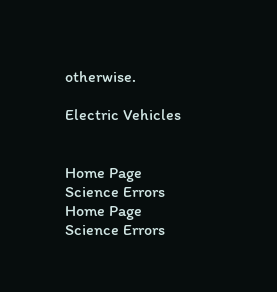otherwise.

Electric Vehicles


Home Page
Science Errors
Home Page
Science Errors